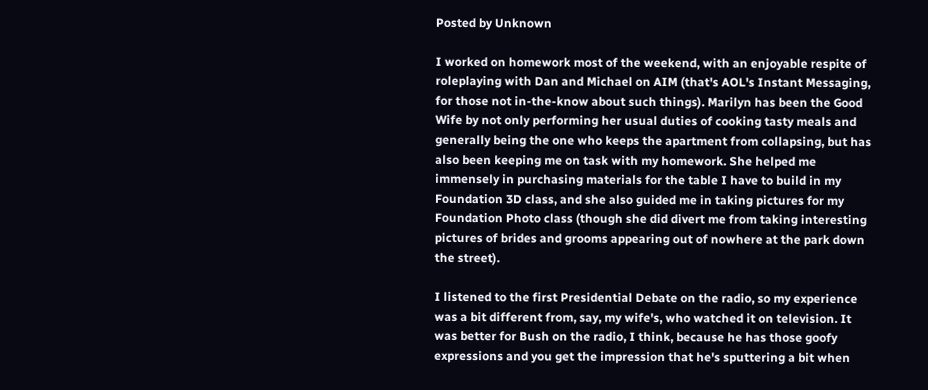Posted by Unknown

I worked on homework most of the weekend, with an enjoyable respite of roleplaying with Dan and Michael on AIM (that's AOL's Instant Messaging, for those not in-the-know about such things). Marilyn has been the Good Wife by not only performing her usual duties of cooking tasty meals and generally being the one who keeps the apartment from collapsing, but has also been keeping me on task with my homework. She helped me immensely in purchasing materials for the table I have to build in my Foundation 3D class, and she also guided me in taking pictures for my Foundation Photo class (though she did divert me from taking interesting pictures of brides and grooms appearing out of nowhere at the park down the street).

I listened to the first Presidential Debate on the radio, so my experience was a bit different from, say, my wife's, who watched it on television. It was better for Bush on the radio, I think, because he has those goofy expressions and you get the impression that he's sputtering a bit when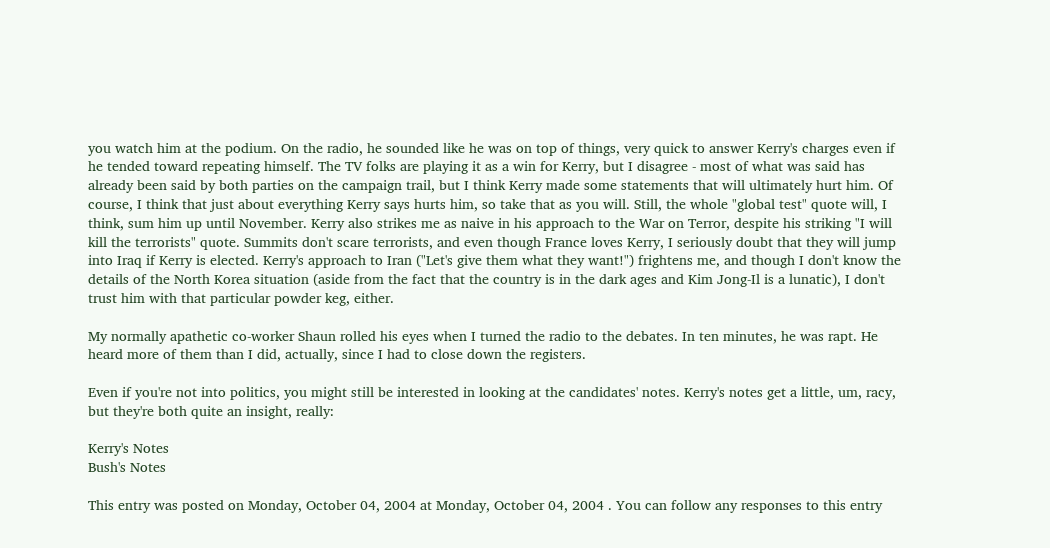you watch him at the podium. On the radio, he sounded like he was on top of things, very quick to answer Kerry's charges even if he tended toward repeating himself. The TV folks are playing it as a win for Kerry, but I disagree - most of what was said has already been said by both parties on the campaign trail, but I think Kerry made some statements that will ultimately hurt him. Of course, I think that just about everything Kerry says hurts him, so take that as you will. Still, the whole "global test" quote will, I think, sum him up until November. Kerry also strikes me as naive in his approach to the War on Terror, despite his striking "I will kill the terrorists" quote. Summits don't scare terrorists, and even though France loves Kerry, I seriously doubt that they will jump into Iraq if Kerry is elected. Kerry's approach to Iran ("Let's give them what they want!") frightens me, and though I don't know the details of the North Korea situation (aside from the fact that the country is in the dark ages and Kim Jong-Il is a lunatic), I don't trust him with that particular powder keg, either.

My normally apathetic co-worker Shaun rolled his eyes when I turned the radio to the debates. In ten minutes, he was rapt. He heard more of them than I did, actually, since I had to close down the registers.

Even if you're not into politics, you might still be interested in looking at the candidates' notes. Kerry's notes get a little, um, racy, but they're both quite an insight, really:

Kerry's Notes
Bush's Notes

This entry was posted on Monday, October 04, 2004 at Monday, October 04, 2004 . You can follow any responses to this entry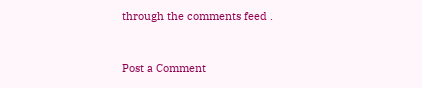through the comments feed .


Post a Comment